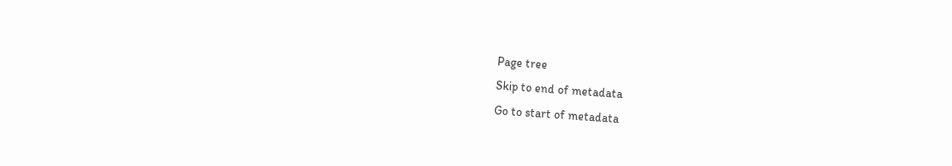Page tree
Skip to end of metadata
Go to start of metadata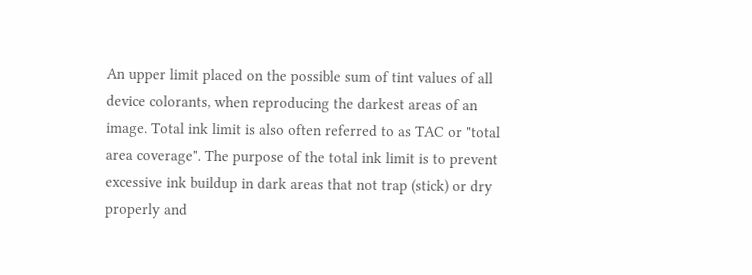An upper limit placed on the possible sum of tint values of all device colorants, when reproducing the darkest areas of an image. Total ink limit is also often referred to as TAC or "total area coverage". The purpose of the total ink limit is to prevent excessive ink buildup in dark areas that not trap (stick) or dry properly and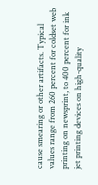cause smearing or other artifacts. Typical values range from 260 percent for coldset web printing on newsprint, to 400 percent for ink jet printing devices on high-quality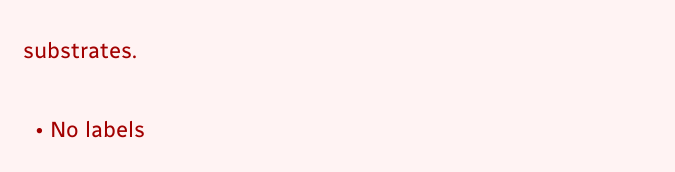substrates.

  • No labels